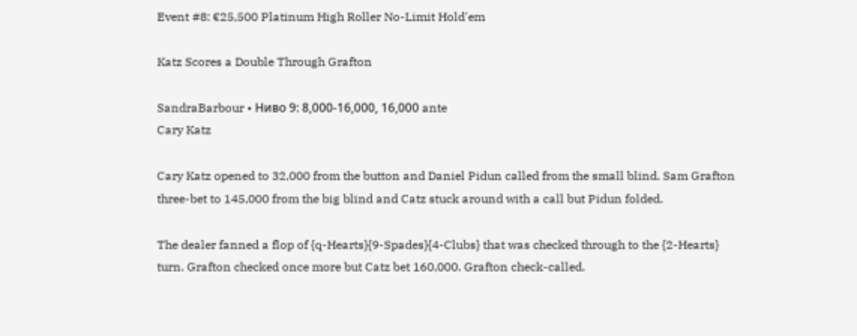Event #8: €25,500 Platinum High Roller No-Limit Hold'em

Katz Scores a Double Through Grafton

SandraBarbour • Ниво 9: 8,000-16,000, 16,000 ante
Cary Katz

Cary Katz opened to 32,000 from the button and Daniel Pidun called from the small blind. Sam Grafton three-bet to 145,000 from the big blind and Catz stuck around with a call but Pidun folded.

The dealer fanned a flop of {q-Hearts}{9-Spades}{4-Clubs} that was checked through to the {2-Hearts} turn. Grafton checked once more but Catz bet 160,000. Grafton check-called.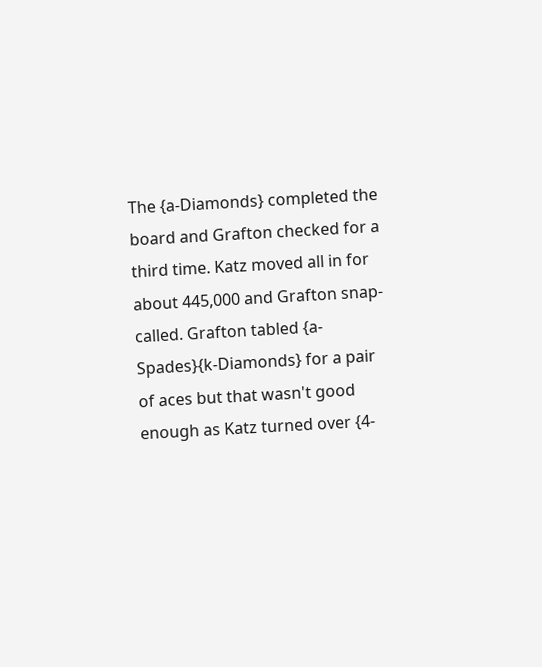The {a-Diamonds} completed the board and Grafton checked for a third time. Katz moved all in for about 445,000 and Grafton snap-called. Grafton tabled {a-Spades}{k-Diamonds} for a pair of aces but that wasn't good enough as Katz turned over {4-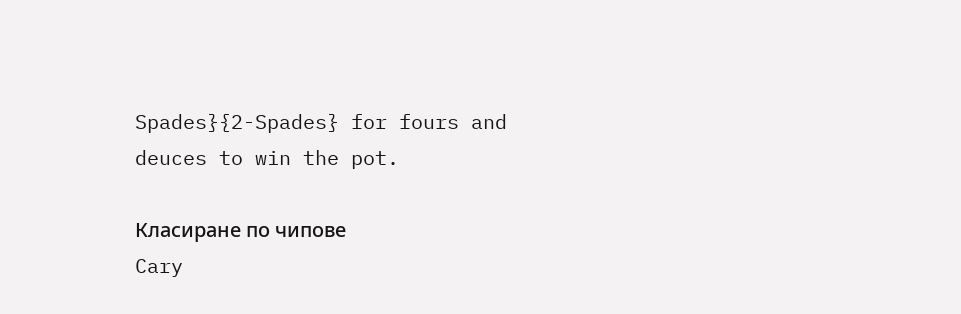Spades}{2-Spades} for fours and deuces to win the pot.

Класиране по чипове
Cary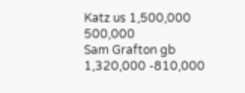Katz us 1,500,000 500,000
Sam Grafton gb 1,320,000 -810,000